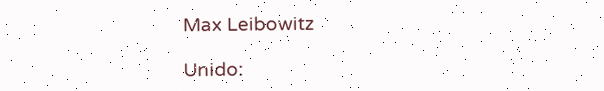Max Leibowitz

Unido: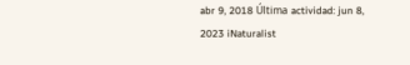abr 9, 2018 Última actividad: jun 8, 2023 iNaturalist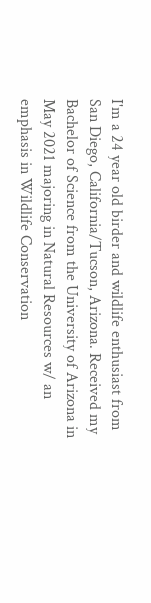I'm a 24 year old birder and wildlife enthusiast from San Diego, California/Tucson, Arizona. Received my Bachelor of Science from the University of Arizona in May 2021 majoring in Natural Resources w/ an emphasis in Wildlife Conservation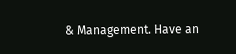& Management. Have an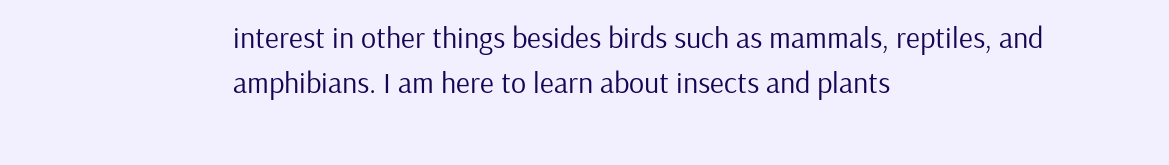interest in other things besides birds such as mammals, reptiles, and amphibians. I am here to learn about insects and plants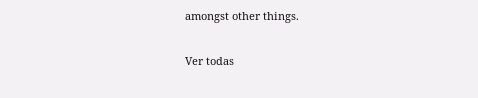amongst other things.

Ver todas